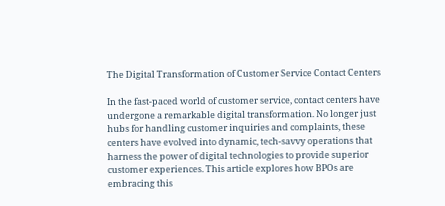The Digital Transformation of Customer Service Contact Centers

In the fast-paced world of customer service, contact centers have undergone a remarkable digital transformation. No longer just hubs for handling customer inquiries and complaints, these centers have evolved into dynamic, tech-savvy operations that harness the power of digital technologies to provide superior customer experiences. This article explores how BPOs are embracing this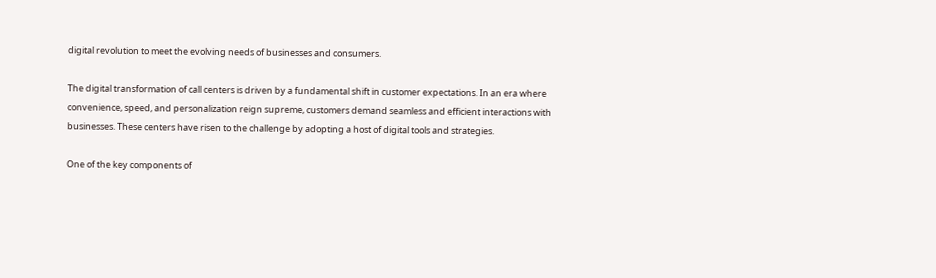digital revolution to meet the evolving needs of businesses and consumers.

The digital transformation of call centers is driven by a fundamental shift in customer expectations. In an era where convenience, speed, and personalization reign supreme, customers demand seamless and efficient interactions with businesses. These centers have risen to the challenge by adopting a host of digital tools and strategies.

One of the key components of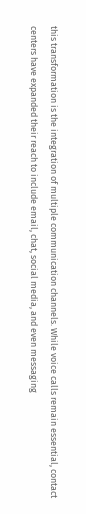this transformation is the integration of multiple communication channels. While voice calls remain essential, contact centers have expanded their reach to include email, chat, social media, and even messaging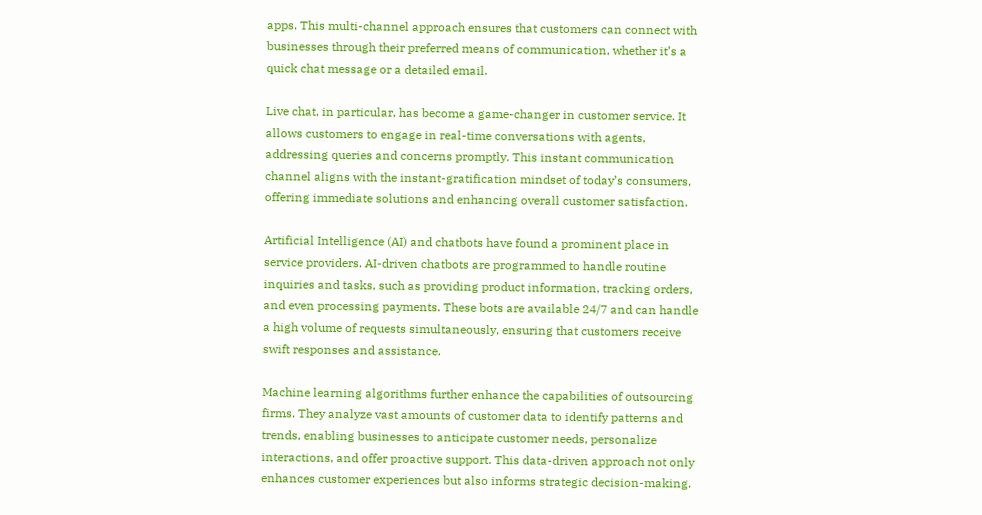apps. This multi-channel approach ensures that customers can connect with businesses through their preferred means of communication, whether it’s a quick chat message or a detailed email.

Live chat, in particular, has become a game-changer in customer service. It allows customers to engage in real-time conversations with agents, addressing queries and concerns promptly. This instant communication channel aligns with the instant-gratification mindset of today’s consumers, offering immediate solutions and enhancing overall customer satisfaction.

Artificial Intelligence (AI) and chatbots have found a prominent place in service providers. AI-driven chatbots are programmed to handle routine inquiries and tasks, such as providing product information, tracking orders, and even processing payments. These bots are available 24/7 and can handle a high volume of requests simultaneously, ensuring that customers receive swift responses and assistance.

Machine learning algorithms further enhance the capabilities of outsourcing firms. They analyze vast amounts of customer data to identify patterns and trends, enabling businesses to anticipate customer needs, personalize interactions, and offer proactive support. This data-driven approach not only enhances customer experiences but also informs strategic decision-making.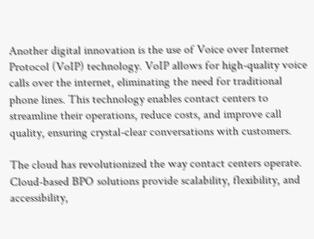Another digital innovation is the use of Voice over Internet Protocol (VoIP) technology. VoIP allows for high-quality voice calls over the internet, eliminating the need for traditional phone lines. This technology enables contact centers to streamline their operations, reduce costs, and improve call quality, ensuring crystal-clear conversations with customers.

The cloud has revolutionized the way contact centers operate. Cloud-based BPO solutions provide scalability, flexibility, and accessibility,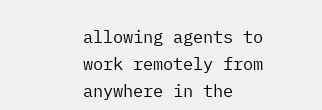allowing agents to work remotely from anywhere in the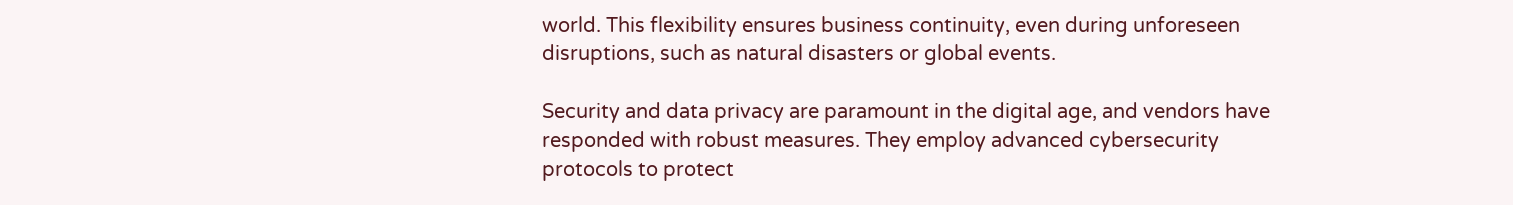world. This flexibility ensures business continuity, even during unforeseen disruptions, such as natural disasters or global events.

Security and data privacy are paramount in the digital age, and vendors have responded with robust measures. They employ advanced cybersecurity protocols to protect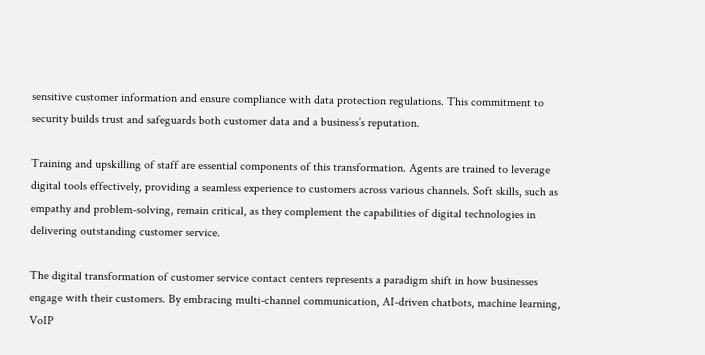sensitive customer information and ensure compliance with data protection regulations. This commitment to security builds trust and safeguards both customer data and a business’s reputation.

Training and upskilling of staff are essential components of this transformation. Agents are trained to leverage digital tools effectively, providing a seamless experience to customers across various channels. Soft skills, such as empathy and problem-solving, remain critical, as they complement the capabilities of digital technologies in delivering outstanding customer service.

The digital transformation of customer service contact centers represents a paradigm shift in how businesses engage with their customers. By embracing multi-channel communication, AI-driven chatbots, machine learning, VoIP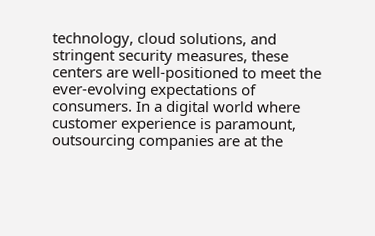technology, cloud solutions, and stringent security measures, these centers are well-positioned to meet the ever-evolving expectations of consumers. In a digital world where customer experience is paramount, outsourcing companies are at the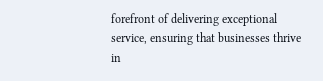forefront of delivering exceptional service, ensuring that businesses thrive in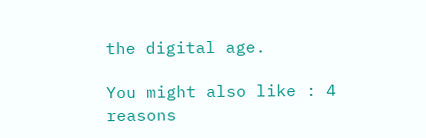the digital age.

You might also like : 4 reasons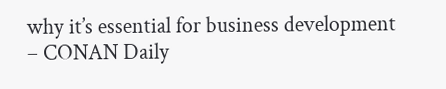why it’s essential for business development – CONAN Daily